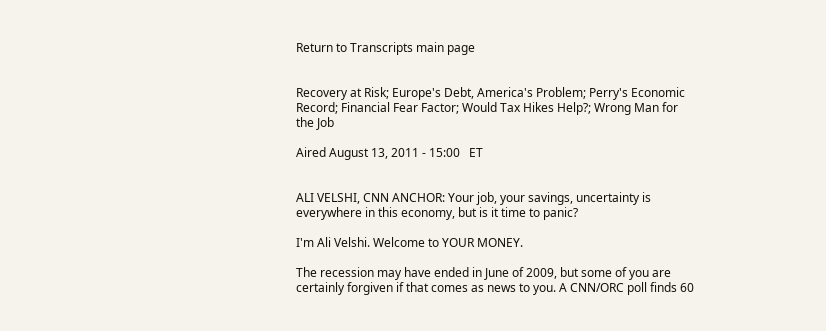Return to Transcripts main page


Recovery at Risk; Europe's Debt, America's Problem; Perry's Economic Record; Financial Fear Factor; Would Tax Hikes Help?; Wrong Man for the Job

Aired August 13, 2011 - 15:00   ET


ALI VELSHI, CNN ANCHOR: Your job, your savings, uncertainty is everywhere in this economy, but is it time to panic?

I'm Ali Velshi. Welcome to YOUR MONEY.

The recession may have ended in June of 2009, but some of you are certainly forgiven if that comes as news to you. A CNN/ORC poll finds 60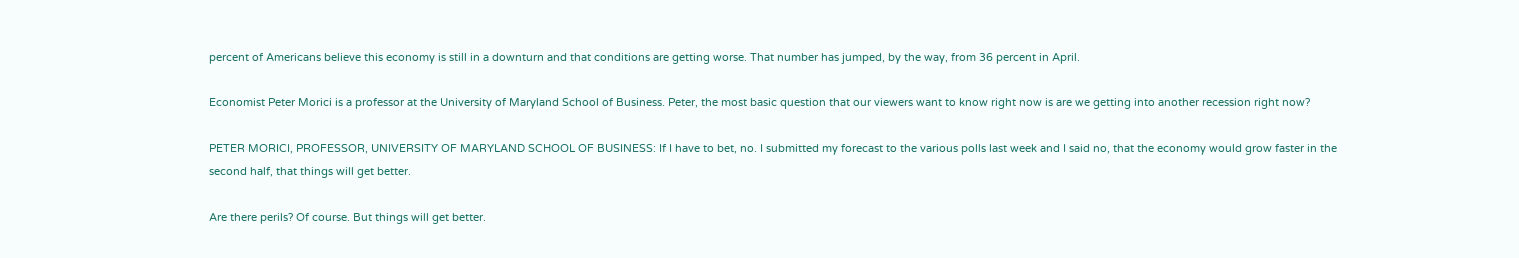percent of Americans believe this economy is still in a downturn and that conditions are getting worse. That number has jumped, by the way, from 36 percent in April.

Economist Peter Morici is a professor at the University of Maryland School of Business. Peter, the most basic question that our viewers want to know right now is are we getting into another recession right now?

PETER MORICI, PROFESSOR, UNIVERSITY OF MARYLAND SCHOOL OF BUSINESS: If I have to bet, no. I submitted my forecast to the various polls last week and I said no, that the economy would grow faster in the second half, that things will get better.

Are there perils? Of course. But things will get better.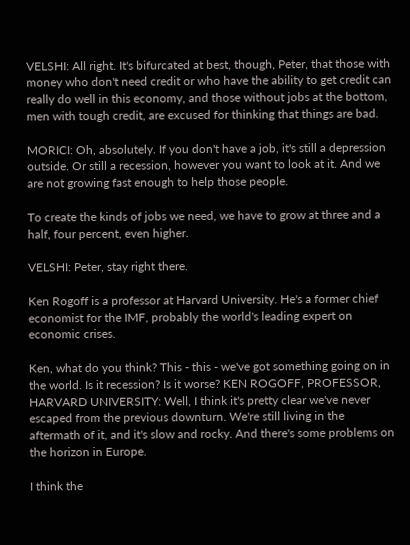VELSHI: All right. It's bifurcated at best, though, Peter, that those with money who don't need credit or who have the ability to get credit can really do well in this economy, and those without jobs at the bottom, men with tough credit, are excused for thinking that things are bad.

MORICI: Oh, absolutely. If you don't have a job, it's still a depression outside. Or still a recession, however you want to look at it. And we are not growing fast enough to help those people.

To create the kinds of jobs we need, we have to grow at three and a half, four percent, even higher.

VELSHI: Peter, stay right there.

Ken Rogoff is a professor at Harvard University. He's a former chief economist for the IMF, probably the world's leading expert on economic crises.

Ken, what do you think? This - this - we've got something going on in the world. Is it recession? Is it worse? KEN ROGOFF, PROFESSOR, HARVARD UNIVERSITY: Well, I think it's pretty clear we've never escaped from the previous downturn. We're still living in the aftermath of it, and it's slow and rocky. And there's some problems on the horizon in Europe.

I think the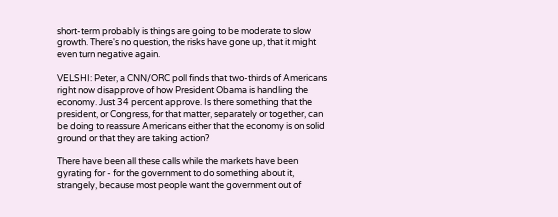short-term probably is things are going to be moderate to slow growth. There's no question, the risks have gone up, that it might even turn negative again.

VELSHI: Peter, a CNN/ORC poll finds that two-thirds of Americans right now disapprove of how President Obama is handling the economy. Just 34 percent approve. Is there something that the president, or Congress, for that matter, separately or together, can be doing to reassure Americans either that the economy is on solid ground or that they are taking action?

There have been all these calls while the markets have been gyrating for - for the government to do something about it, strangely, because most people want the government out of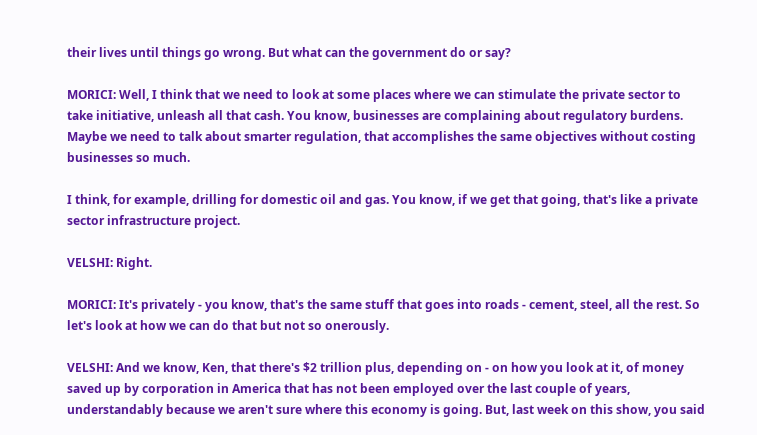their lives until things go wrong. But what can the government do or say?

MORICI: Well, I think that we need to look at some places where we can stimulate the private sector to take initiative, unleash all that cash. You know, businesses are complaining about regulatory burdens. Maybe we need to talk about smarter regulation, that accomplishes the same objectives without costing businesses so much.

I think, for example, drilling for domestic oil and gas. You know, if we get that going, that's like a private sector infrastructure project.

VELSHI: Right.

MORICI: It's privately - you know, that's the same stuff that goes into roads - cement, steel, all the rest. So let's look at how we can do that but not so onerously.

VELSHI: And we know, Ken, that there's $2 trillion plus, depending on - on how you look at it, of money saved up by corporation in America that has not been employed over the last couple of years, understandably because we aren't sure where this economy is going. But, last week on this show, you said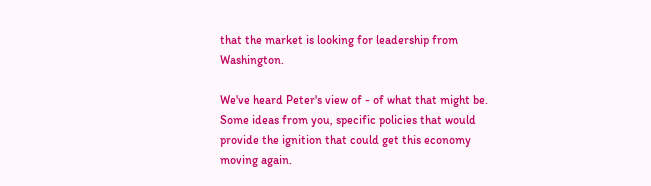that the market is looking for leadership from Washington.

We've heard Peter's view of - of what that might be. Some ideas from you, specific policies that would provide the ignition that could get this economy moving again.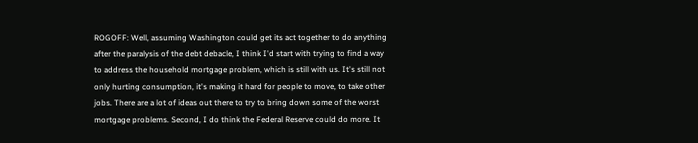ROGOFF: Well, assuming Washington could get its act together to do anything after the paralysis of the debt debacle, I think I'd start with trying to find a way to address the household mortgage problem, which is still with us. It's still not only hurting consumption, it's making it hard for people to move, to take other jobs. There are a lot of ideas out there to try to bring down some of the worst mortgage problems. Second, I do think the Federal Reserve could do more. It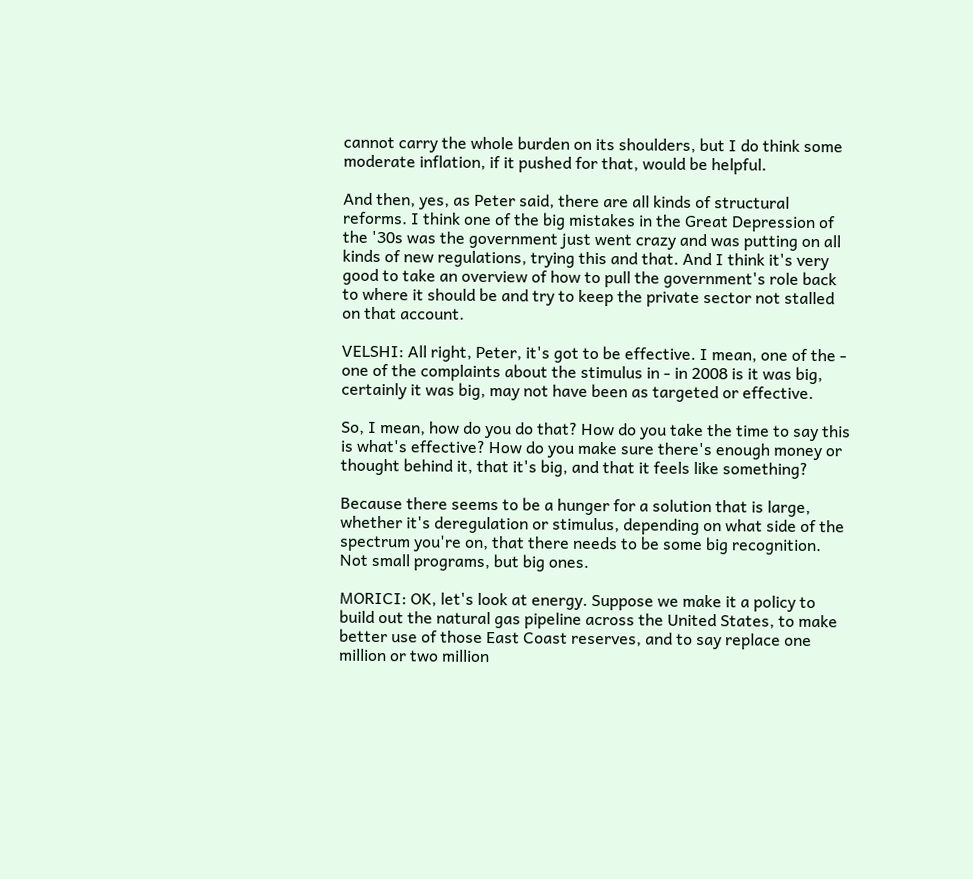cannot carry the whole burden on its shoulders, but I do think some moderate inflation, if it pushed for that, would be helpful.

And then, yes, as Peter said, there are all kinds of structural reforms. I think one of the big mistakes in the Great Depression of the '30s was the government just went crazy and was putting on all kinds of new regulations, trying this and that. And I think it's very good to take an overview of how to pull the government's role back to where it should be and try to keep the private sector not stalled on that account.

VELSHI: All right, Peter, it's got to be effective. I mean, one of the - one of the complaints about the stimulus in - in 2008 is it was big, certainly it was big, may not have been as targeted or effective.

So, I mean, how do you do that? How do you take the time to say this is what's effective? How do you make sure there's enough money or thought behind it, that it's big, and that it feels like something?

Because there seems to be a hunger for a solution that is large, whether it's deregulation or stimulus, depending on what side of the spectrum you're on, that there needs to be some big recognition. Not small programs, but big ones.

MORICI: OK, let's look at energy. Suppose we make it a policy to build out the natural gas pipeline across the United States, to make better use of those East Coast reserves, and to say replace one million or two million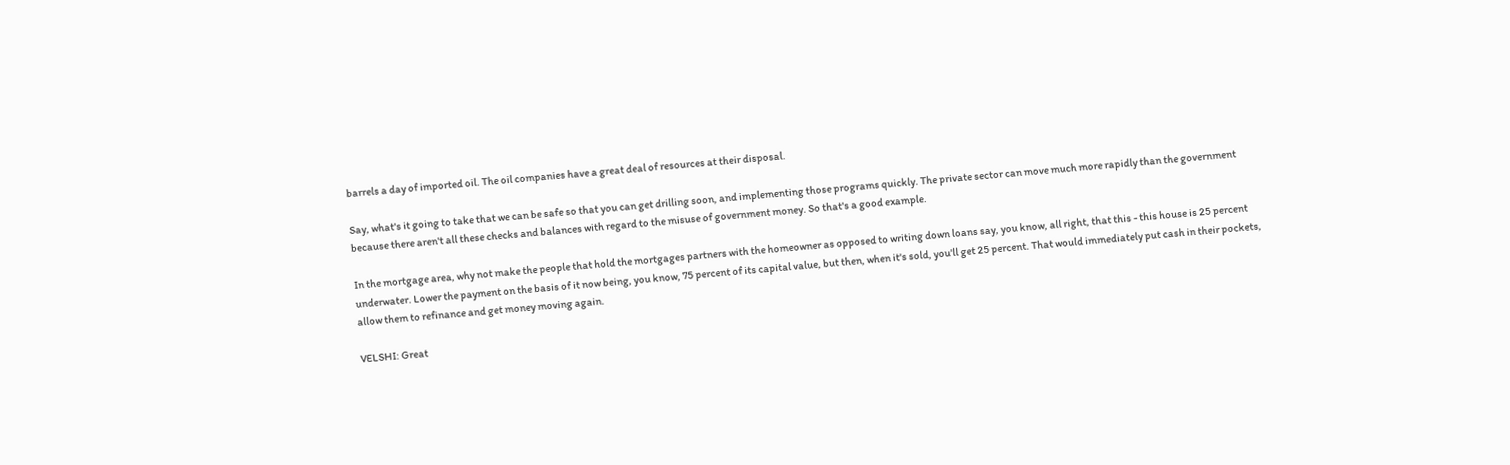barrels a day of imported oil. The oil companies have a great deal of resources at their disposal.

Say, what's it going to take that we can be safe so that you can get drilling soon, and implementing those programs quickly. The private sector can move much more rapidly than the government because there aren't all these checks and balances with regard to the misuse of government money. So that's a good example.

In the mortgage area, why not make the people that hold the mortgages partners with the homeowner as opposed to writing down loans say, you know, all right, that this - this house is 25 percent underwater. Lower the payment on the basis of it now being, you know, 75 percent of its capital value, but then, when it's sold, you'll get 25 percent. That would immediately put cash in their pockets, allow them to refinance and get money moving again.

VELSHI: Great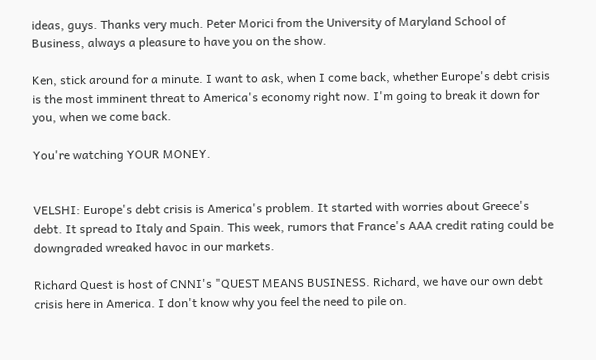ideas, guys. Thanks very much. Peter Morici from the University of Maryland School of Business, always a pleasure to have you on the show.

Ken, stick around for a minute. I want to ask, when I come back, whether Europe's debt crisis is the most imminent threat to America's economy right now. I'm going to break it down for you, when we come back.

You're watching YOUR MONEY.


VELSHI: Europe's debt crisis is America's problem. It started with worries about Greece's debt. It spread to Italy and Spain. This week, rumors that France's AAA credit rating could be downgraded wreaked havoc in our markets.

Richard Quest is host of CNNI's "QUEST MEANS BUSINESS. Richard, we have our own debt crisis here in America. I don't know why you feel the need to pile on.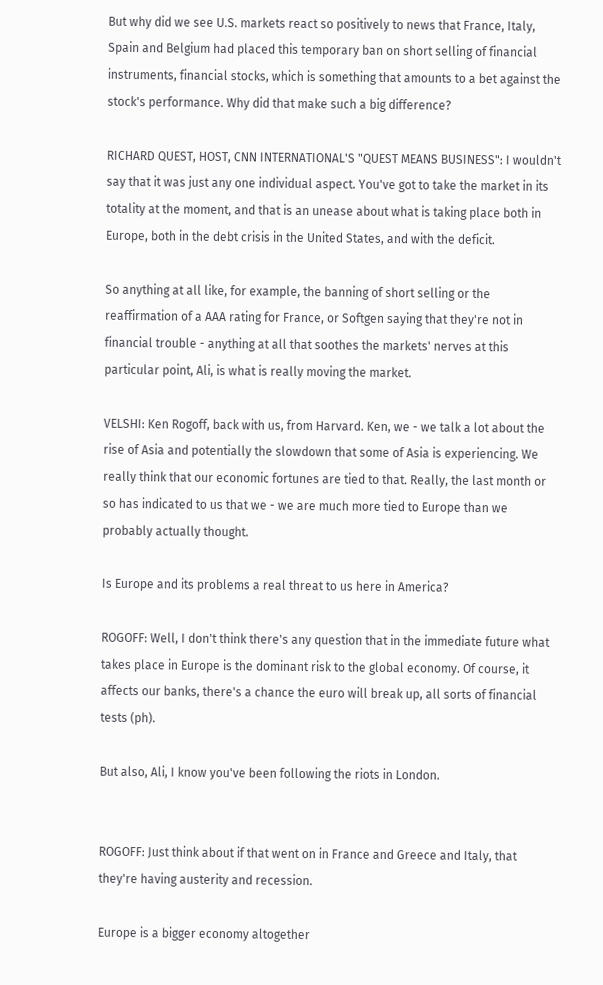But why did we see U.S. markets react so positively to news that France, Italy, Spain and Belgium had placed this temporary ban on short selling of financial instruments, financial stocks, which is something that amounts to a bet against the stock's performance. Why did that make such a big difference?

RICHARD QUEST, HOST, CNN INTERNATIONAL'S "QUEST MEANS BUSINESS": I wouldn't say that it was just any one individual aspect. You've got to take the market in its totality at the moment, and that is an unease about what is taking place both in Europe, both in the debt crisis in the United States, and with the deficit.

So anything at all like, for example, the banning of short selling or the reaffirmation of a AAA rating for France, or Softgen saying that they're not in financial trouble - anything at all that soothes the markets' nerves at this particular point, Ali, is what is really moving the market.

VELSHI: Ken Rogoff, back with us, from Harvard. Ken, we - we talk a lot about the rise of Asia and potentially the slowdown that some of Asia is experiencing. We really think that our economic fortunes are tied to that. Really, the last month or so has indicated to us that we - we are much more tied to Europe than we probably actually thought.

Is Europe and its problems a real threat to us here in America?

ROGOFF: Well, I don't think there's any question that in the immediate future what takes place in Europe is the dominant risk to the global economy. Of course, it affects our banks, there's a chance the euro will break up, all sorts of financial tests (ph).

But also, Ali, I know you've been following the riots in London.


ROGOFF: Just think about if that went on in France and Greece and Italy, that they're having austerity and recession.

Europe is a bigger economy altogether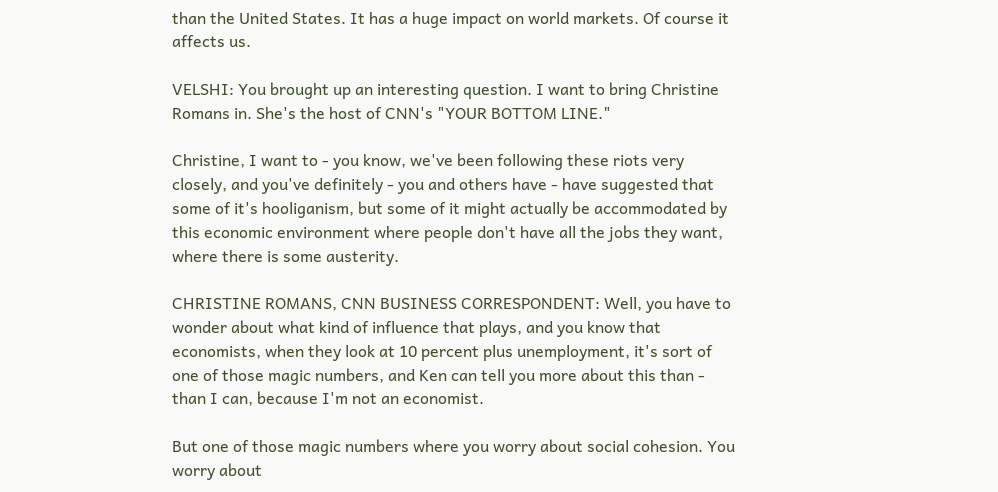than the United States. It has a huge impact on world markets. Of course it affects us.

VELSHI: You brought up an interesting question. I want to bring Christine Romans in. She's the host of CNN's "YOUR BOTTOM LINE."

Christine, I want to - you know, we've been following these riots very closely, and you've definitely - you and others have - have suggested that some of it's hooliganism, but some of it might actually be accommodated by this economic environment where people don't have all the jobs they want, where there is some austerity.

CHRISTINE ROMANS, CNN BUSINESS CORRESPONDENT: Well, you have to wonder about what kind of influence that plays, and you know that economists, when they look at 10 percent plus unemployment, it's sort of one of those magic numbers, and Ken can tell you more about this than - than I can, because I'm not an economist.

But one of those magic numbers where you worry about social cohesion. You worry about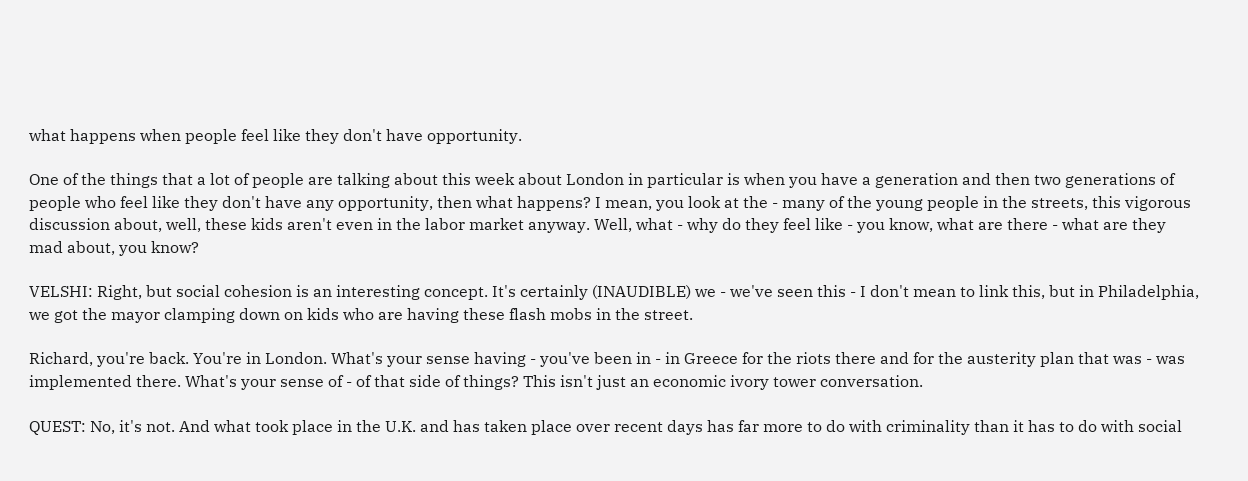what happens when people feel like they don't have opportunity.

One of the things that a lot of people are talking about this week about London in particular is when you have a generation and then two generations of people who feel like they don't have any opportunity, then what happens? I mean, you look at the - many of the young people in the streets, this vigorous discussion about, well, these kids aren't even in the labor market anyway. Well, what - why do they feel like - you know, what are there - what are they mad about, you know?

VELSHI: Right, but social cohesion is an interesting concept. It's certainly (INAUDIBLE) we - we've seen this - I don't mean to link this, but in Philadelphia, we got the mayor clamping down on kids who are having these flash mobs in the street.

Richard, you're back. You're in London. What's your sense having - you've been in - in Greece for the riots there and for the austerity plan that was - was implemented there. What's your sense of - of that side of things? This isn't just an economic ivory tower conversation.

QUEST: No, it's not. And what took place in the U.K. and has taken place over recent days has far more to do with criminality than it has to do with social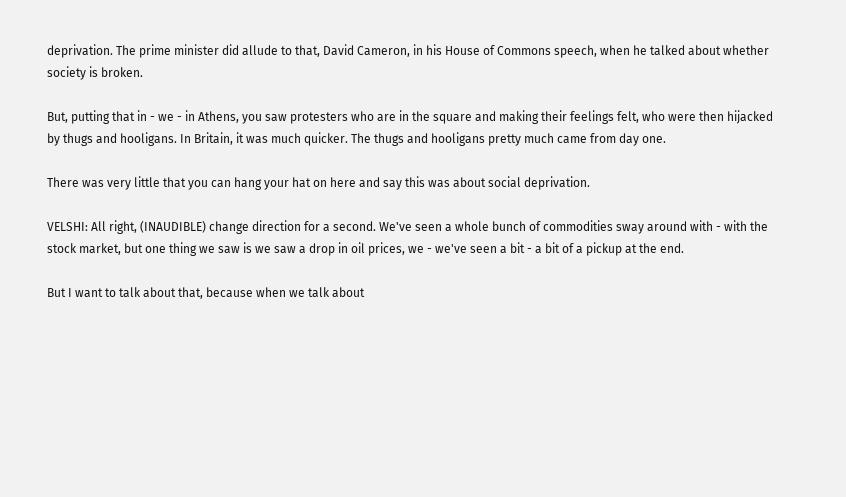deprivation. The prime minister did allude to that, David Cameron, in his House of Commons speech, when he talked about whether society is broken.

But, putting that in - we - in Athens, you saw protesters who are in the square and making their feelings felt, who were then hijacked by thugs and hooligans. In Britain, it was much quicker. The thugs and hooligans pretty much came from day one.

There was very little that you can hang your hat on here and say this was about social deprivation.

VELSHI: All right, (INAUDIBLE) change direction for a second. We've seen a whole bunch of commodities sway around with - with the stock market, but one thing we saw is we saw a drop in oil prices, we - we've seen a bit - a bit of a pickup at the end.

But I want to talk about that, because when we talk about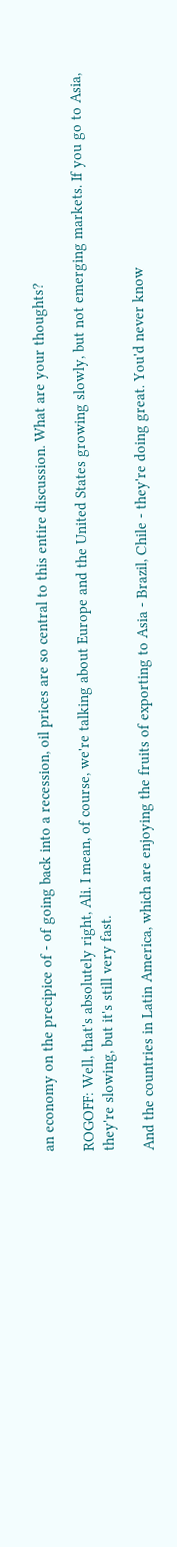an economy on the precipice of - of going back into a recession, oil prices are so central to this entire discussion. What are your thoughts?

ROGOFF: Well, that's absolutely right, Ali. I mean, of course, we're talking about Europe and the United States growing slowly, but not emerging markets. If you go to Asia, they're slowing, but it's still very fast.

And the countries in Latin America, which are enjoying the fruits of exporting to Asia - Brazil, Chile - they're doing great. You'd never know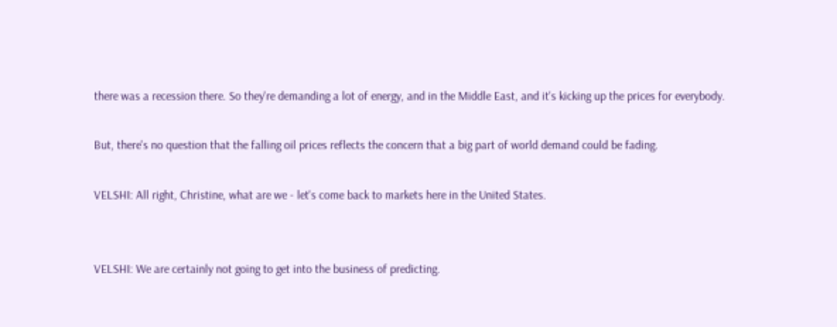there was a recession there. So they're demanding a lot of energy, and in the Middle East, and it's kicking up the prices for everybody.

But, there's no question that the falling oil prices reflects the concern that a big part of world demand could be fading.

VELSHI: All right, Christine, what are we - let's come back to markets here in the United States.


VELSHI: We are certainly not going to get into the business of predicting.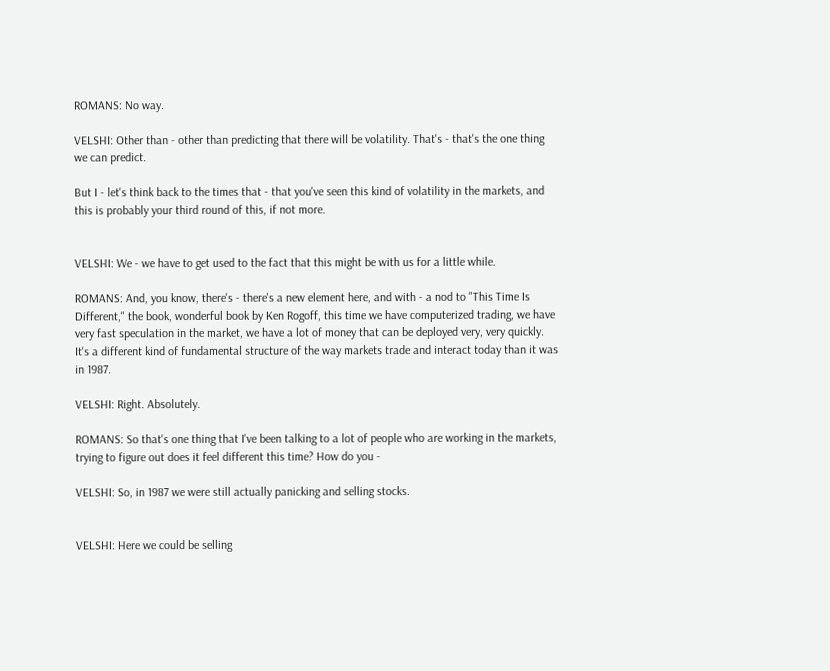ROMANS: No way.

VELSHI: Other than - other than predicting that there will be volatility. That's - that's the one thing we can predict.

But I - let's think back to the times that - that you've seen this kind of volatility in the markets, and this is probably your third round of this, if not more.


VELSHI: We - we have to get used to the fact that this might be with us for a little while.

ROMANS: And, you know, there's - there's a new element here, and with - a nod to "This Time Is Different," the book, wonderful book by Ken Rogoff, this time we have computerized trading, we have very fast speculation in the market, we have a lot of money that can be deployed very, very quickly. It's a different kind of fundamental structure of the way markets trade and interact today than it was in 1987.

VELSHI: Right. Absolutely.

ROMANS: So that's one thing that I've been talking to a lot of people who are working in the markets, trying to figure out does it feel different this time? How do you -

VELSHI: So, in 1987 we were still actually panicking and selling stocks.


VELSHI: Here we could be selling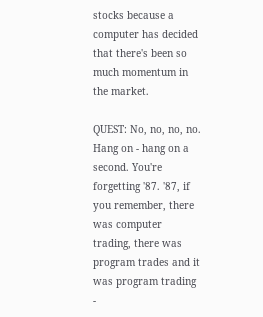stocks because a computer has decided that there's been so much momentum in the market.

QUEST: No, no, no, no. Hang on - hang on a second. You're forgetting '87. '87, if you remember, there was computer trading, there was program trades and it was program trading -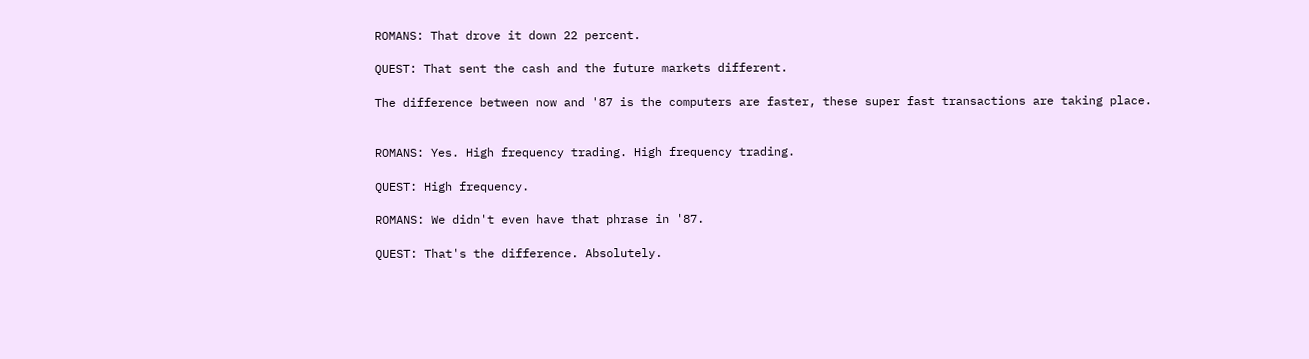ROMANS: That drove it down 22 percent.

QUEST: That sent the cash and the future markets different.

The difference between now and '87 is the computers are faster, these super fast transactions are taking place.


ROMANS: Yes. High frequency trading. High frequency trading.

QUEST: High frequency.

ROMANS: We didn't even have that phrase in '87.

QUEST: That's the difference. Absolutely.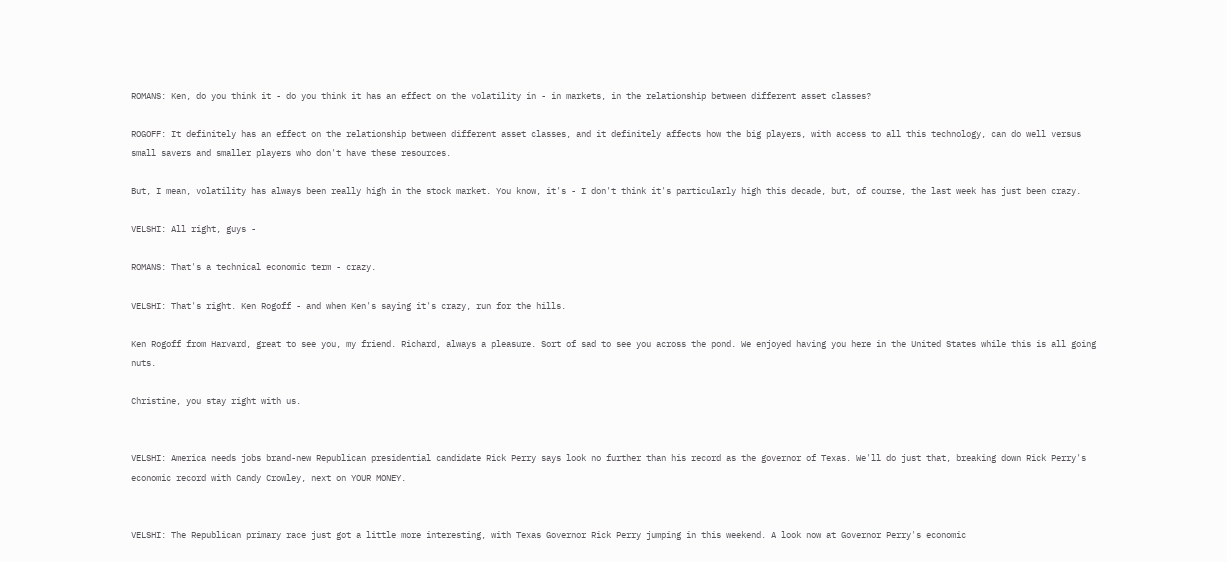ROMANS: Ken, do you think it - do you think it has an effect on the volatility in - in markets, in the relationship between different asset classes?

ROGOFF: It definitely has an effect on the relationship between different asset classes, and it definitely affects how the big players, with access to all this technology, can do well versus small savers and smaller players who don't have these resources.

But, I mean, volatility has always been really high in the stock market. You know, it's - I don't think it's particularly high this decade, but, of course, the last week has just been crazy.

VELSHI: All right, guys -

ROMANS: That's a technical economic term - crazy.

VELSHI: That's right. Ken Rogoff - and when Ken's saying it's crazy, run for the hills.

Ken Rogoff from Harvard, great to see you, my friend. Richard, always a pleasure. Sort of sad to see you across the pond. We enjoyed having you here in the United States while this is all going nuts.

Christine, you stay right with us.


VELSHI: America needs jobs brand-new Republican presidential candidate Rick Perry says look no further than his record as the governor of Texas. We'll do just that, breaking down Rick Perry's economic record with Candy Crowley, next on YOUR MONEY.


VELSHI: The Republican primary race just got a little more interesting, with Texas Governor Rick Perry jumping in this weekend. A look now at Governor Perry's economic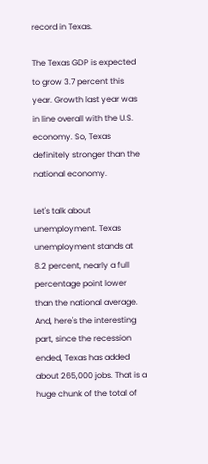record in Texas.

The Texas GDP is expected to grow 3.7 percent this year. Growth last year was in line overall with the U.S. economy. So, Texas definitely stronger than the national economy.

Let's talk about unemployment. Texas unemployment stands at 8.2 percent, nearly a full percentage point lower than the national average. And, here's the interesting part, since the recession ended, Texas has added about 265,000 jobs. That is a huge chunk of the total of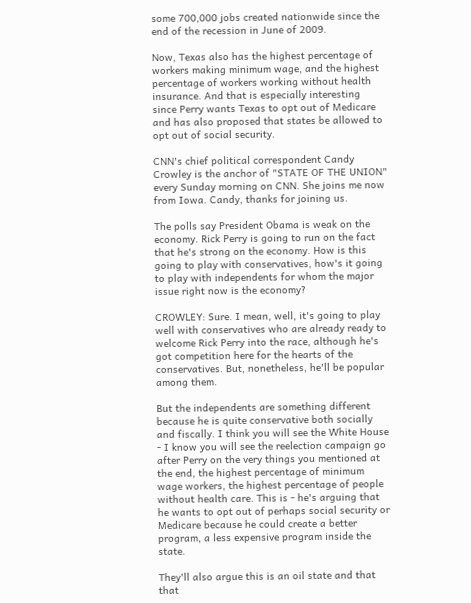some 700,000 jobs created nationwide since the end of the recession in June of 2009.

Now, Texas also has the highest percentage of workers making minimum wage, and the highest percentage of workers working without health insurance. And that is especially interesting since Perry wants Texas to opt out of Medicare and has also proposed that states be allowed to opt out of social security.

CNN's chief political correspondent Candy Crowley is the anchor of "STATE OF THE UNION" every Sunday morning on CNN. She joins me now from Iowa. Candy, thanks for joining us.

The polls say President Obama is weak on the economy. Rick Perry is going to run on the fact that he's strong on the economy. How is this going to play with conservatives, how's it going to play with independents for whom the major issue right now is the economy?

CROWLEY: Sure. I mean, well, it's going to play well with conservatives who are already ready to welcome Rick Perry into the race, although he's got competition here for the hearts of the conservatives. But, nonetheless, he'll be popular among them.

But the independents are something different because he is quite conservative both socially and fiscally. I think you will see the White House - I know you will see the reelection campaign go after Perry on the very things you mentioned at the end, the highest percentage of minimum wage workers, the highest percentage of people without health care. This is - he's arguing that he wants to opt out of perhaps social security or Medicare because he could create a better program, a less expensive program inside the state.

They'll also argue this is an oil state and that that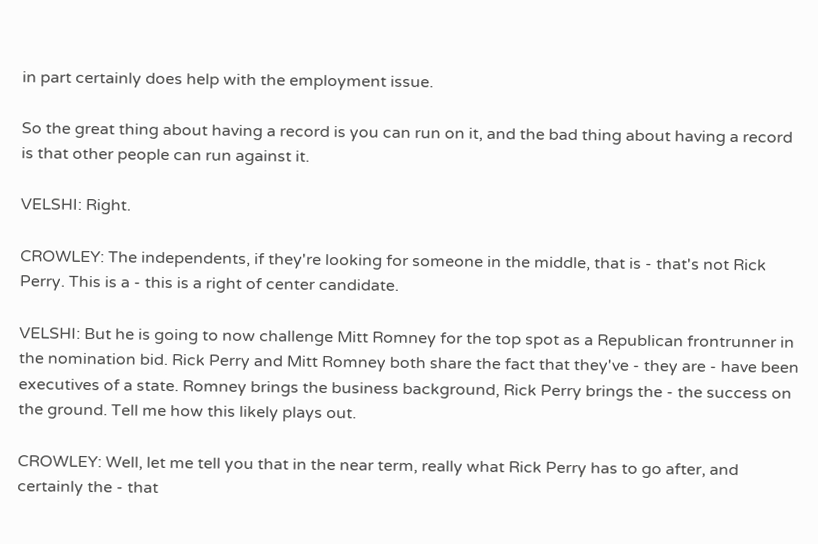in part certainly does help with the employment issue.

So the great thing about having a record is you can run on it, and the bad thing about having a record is that other people can run against it.

VELSHI: Right.

CROWLEY: The independents, if they're looking for someone in the middle, that is - that's not Rick Perry. This is a - this is a right of center candidate.

VELSHI: But he is going to now challenge Mitt Romney for the top spot as a Republican frontrunner in the nomination bid. Rick Perry and Mitt Romney both share the fact that they've - they are - have been executives of a state. Romney brings the business background, Rick Perry brings the - the success on the ground. Tell me how this likely plays out.

CROWLEY: Well, let me tell you that in the near term, really what Rick Perry has to go after, and certainly the - that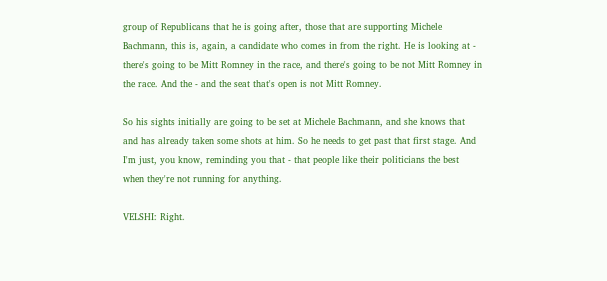group of Republicans that he is going after, those that are supporting Michele Bachmann, this is, again, a candidate who comes in from the right. He is looking at - there's going to be Mitt Romney in the race, and there's going to be not Mitt Romney in the race. And the - and the seat that's open is not Mitt Romney.

So his sights initially are going to be set at Michele Bachmann, and she knows that and has already taken some shots at him. So he needs to get past that first stage. And I'm just, you know, reminding you that - that people like their politicians the best when they're not running for anything.

VELSHI: Right.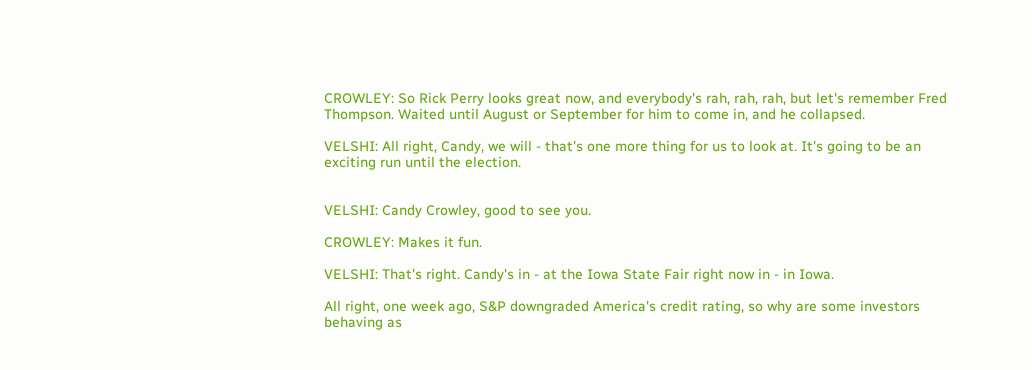CROWLEY: So Rick Perry looks great now, and everybody's rah, rah, rah, but let's remember Fred Thompson. Waited until August or September for him to come in, and he collapsed.

VELSHI: All right, Candy, we will - that's one more thing for us to look at. It's going to be an exciting run until the election.


VELSHI: Candy Crowley, good to see you.

CROWLEY: Makes it fun.

VELSHI: That's right. Candy's in - at the Iowa State Fair right now in - in Iowa.

All right, one week ago, S&P downgraded America's credit rating, so why are some investors behaving as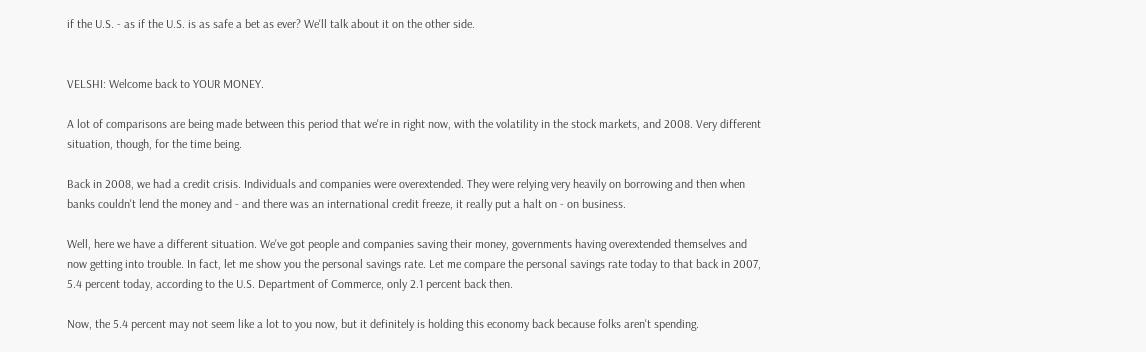if the U.S. - as if the U.S. is as safe a bet as ever? We'll talk about it on the other side.


VELSHI: Welcome back to YOUR MONEY.

A lot of comparisons are being made between this period that we're in right now, with the volatility in the stock markets, and 2008. Very different situation, though, for the time being.

Back in 2008, we had a credit crisis. Individuals and companies were overextended. They were relying very heavily on borrowing and then when banks couldn't lend the money and - and there was an international credit freeze, it really put a halt on - on business.

Well, here we have a different situation. We've got people and companies saving their money, governments having overextended themselves and now getting into trouble. In fact, let me show you the personal savings rate. Let me compare the personal savings rate today to that back in 2007, 5.4 percent today, according to the U.S. Department of Commerce, only 2.1 percent back then.

Now, the 5.4 percent may not seem like a lot to you now, but it definitely is holding this economy back because folks aren't spending.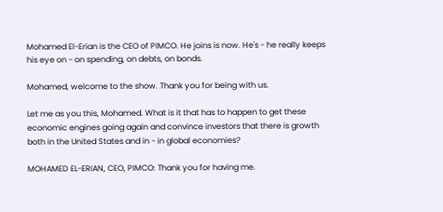Mohamed El-Erian is the CEO of PIMCO. He joins is now. He's - he really keeps his eye on - on spending, on debts, on bonds.

Mohamed, welcome to the show. Thank you for being with us.

Let me as you this, Mohamed. What is it that has to happen to get these economic engines going again and convince investors that there is growth both in the United States and in - in global economies?

MOHAMED EL-ERIAN, CEO, PIMCO: Thank you for having me.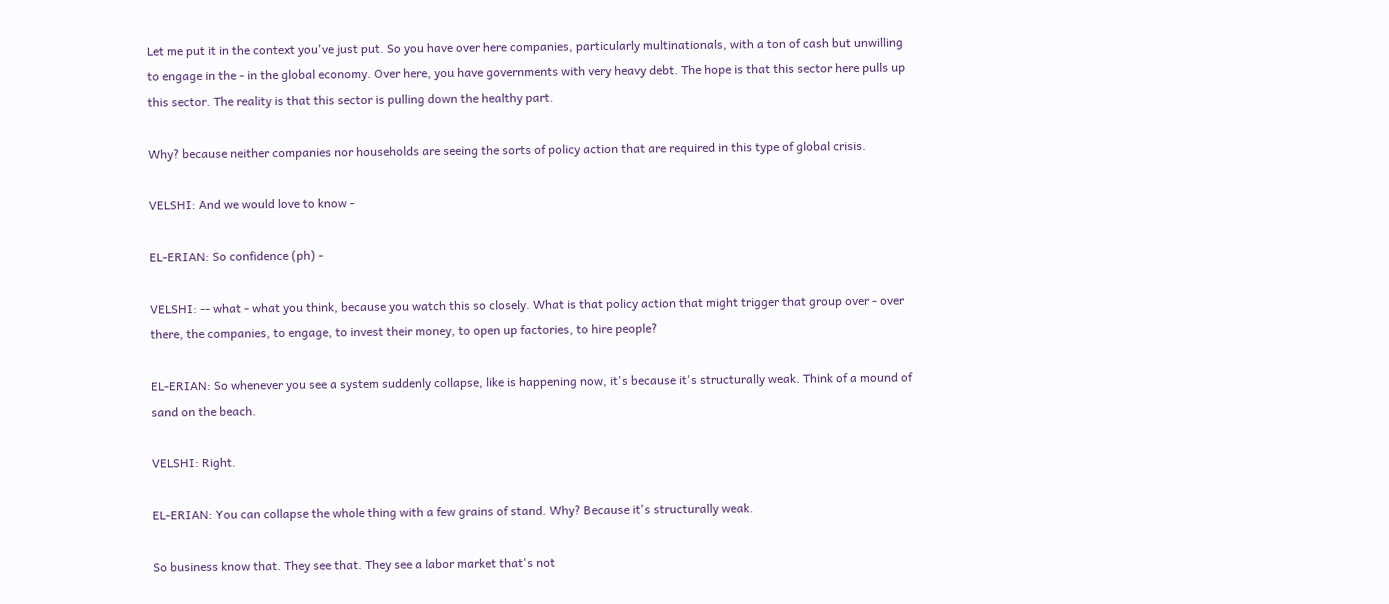Let me put it in the context you've just put. So you have over here companies, particularly multinationals, with a ton of cash but unwilling to engage in the - in the global economy. Over here, you have governments with very heavy debt. The hope is that this sector here pulls up this sector. The reality is that this sector is pulling down the healthy part.

Why? because neither companies nor households are seeing the sorts of policy action that are required in this type of global crisis.

VELSHI: And we would love to know -

EL-ERIAN: So confidence (ph) -

VELSHI: -- what - what you think, because you watch this so closely. What is that policy action that might trigger that group over - over there, the companies, to engage, to invest their money, to open up factories, to hire people?

EL-ERIAN: So whenever you see a system suddenly collapse, like is happening now, it's because it's structurally weak. Think of a mound of sand on the beach.

VELSHI: Right.

EL-ERIAN: You can collapse the whole thing with a few grains of stand. Why? Because it's structurally weak.

So business know that. They see that. They see a labor market that's not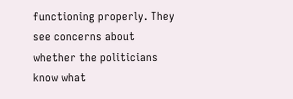functioning properly. They see concerns about whether the politicians know what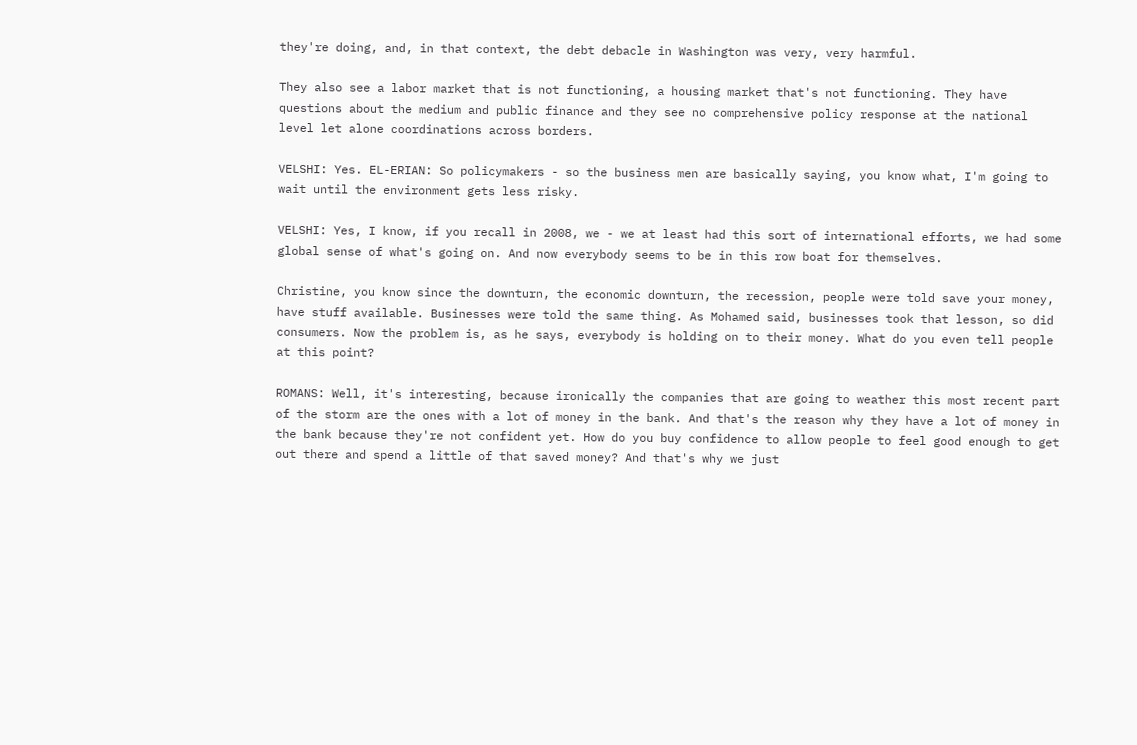they're doing, and, in that context, the debt debacle in Washington was very, very harmful.

They also see a labor market that is not functioning, a housing market that's not functioning. They have questions about the medium and public finance and they see no comprehensive policy response at the national level let alone coordinations across borders.

VELSHI: Yes. EL-ERIAN: So policymakers - so the business men are basically saying, you know what, I'm going to wait until the environment gets less risky.

VELSHI: Yes, I know, if you recall in 2008, we - we at least had this sort of international efforts, we had some global sense of what's going on. And now everybody seems to be in this row boat for themselves.

Christine, you know since the downturn, the economic downturn, the recession, people were told save your money, have stuff available. Businesses were told the same thing. As Mohamed said, businesses took that lesson, so did consumers. Now the problem is, as he says, everybody is holding on to their money. What do you even tell people at this point?

ROMANS: Well, it's interesting, because ironically the companies that are going to weather this most recent part of the storm are the ones with a lot of money in the bank. And that's the reason why they have a lot of money in the bank because they're not confident yet. How do you buy confidence to allow people to feel good enough to get out there and spend a little of that saved money? And that's why we just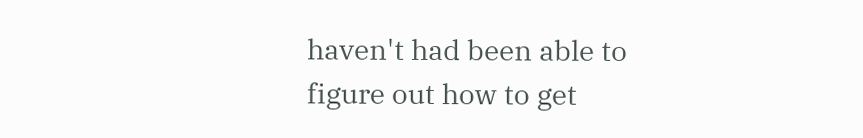haven't had been able to figure out how to get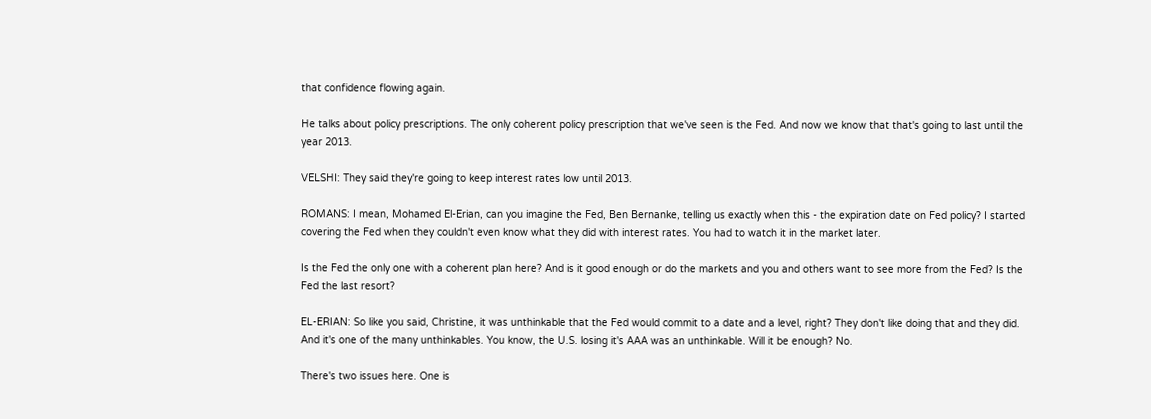that confidence flowing again.

He talks about policy prescriptions. The only coherent policy prescription that we've seen is the Fed. And now we know that that's going to last until the year 2013.

VELSHI: They said they're going to keep interest rates low until 2013.

ROMANS: I mean, Mohamed El-Erian, can you imagine the Fed, Ben Bernanke, telling us exactly when this - the expiration date on Fed policy? I started covering the Fed when they couldn't even know what they did with interest rates. You had to watch it in the market later.

Is the Fed the only one with a coherent plan here? And is it good enough or do the markets and you and others want to see more from the Fed? Is the Fed the last resort?

EL-ERIAN: So like you said, Christine, it was unthinkable that the Fed would commit to a date and a level, right? They don't like doing that and they did. And it's one of the many unthinkables. You know, the U.S. losing it's AAA was an unthinkable. Will it be enough? No.

There's two issues here. One is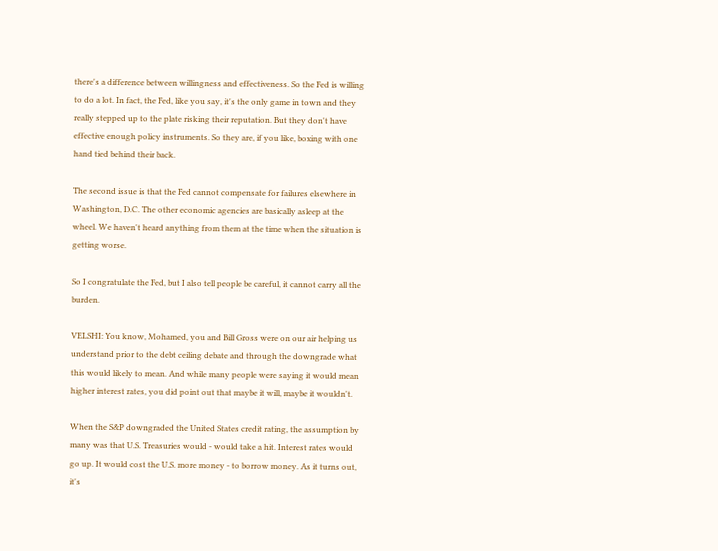there's a difference between willingness and effectiveness. So the Fed is willing to do a lot. In fact, the Fed, like you say, it's the only game in town and they really stepped up to the plate risking their reputation. But they don't have effective enough policy instruments. So they are, if you like, boxing with one hand tied behind their back.

The second issue is that the Fed cannot compensate for failures elsewhere in Washington, D.C. The other economic agencies are basically asleep at the wheel. We haven't heard anything from them at the time when the situation is getting worse.

So I congratulate the Fed, but I also tell people be careful, it cannot carry all the burden.

VELSHI: You know, Mohamed, you and Bill Gross were on our air helping us understand prior to the debt ceiling debate and through the downgrade what this would likely to mean. And while many people were saying it would mean higher interest rates, you did point out that maybe it will, maybe it wouldn't.

When the S&P downgraded the United States credit rating, the assumption by many was that U.S. Treasuries would - would take a hit. Interest rates would go up. It would cost the U.S. more money - to borrow money. As it turns out, it's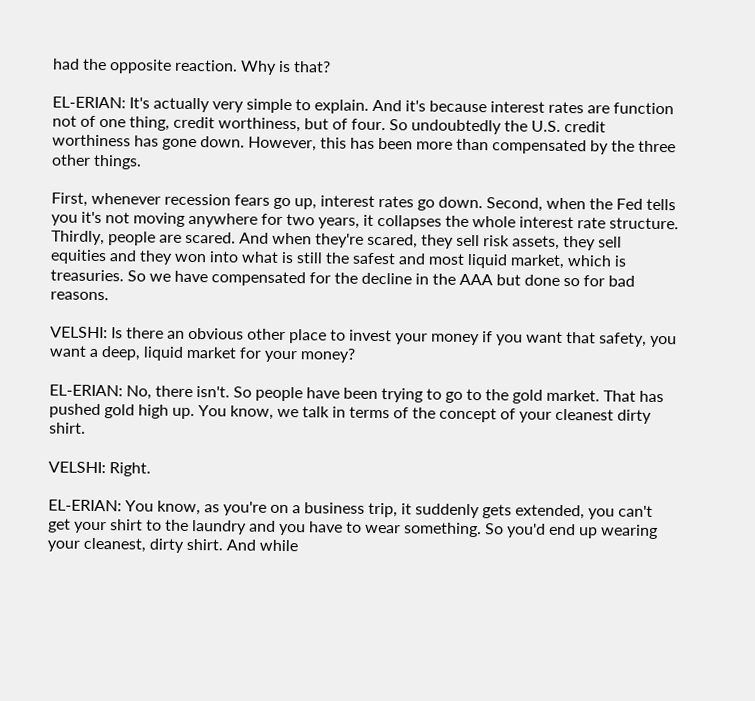had the opposite reaction. Why is that?

EL-ERIAN: It's actually very simple to explain. And it's because interest rates are function not of one thing, credit worthiness, but of four. So undoubtedly the U.S. credit worthiness has gone down. However, this has been more than compensated by the three other things.

First, whenever recession fears go up, interest rates go down. Second, when the Fed tells you it's not moving anywhere for two years, it collapses the whole interest rate structure. Thirdly, people are scared. And when they're scared, they sell risk assets, they sell equities and they won into what is still the safest and most liquid market, which is treasuries. So we have compensated for the decline in the AAA but done so for bad reasons.

VELSHI: Is there an obvious other place to invest your money if you want that safety, you want a deep, liquid market for your money?

EL-ERIAN: No, there isn't. So people have been trying to go to the gold market. That has pushed gold high up. You know, we talk in terms of the concept of your cleanest dirty shirt.

VELSHI: Right.

EL-ERIAN: You know, as you're on a business trip, it suddenly gets extended, you can't get your shirt to the laundry and you have to wear something. So you'd end up wearing your cleanest, dirty shirt. And while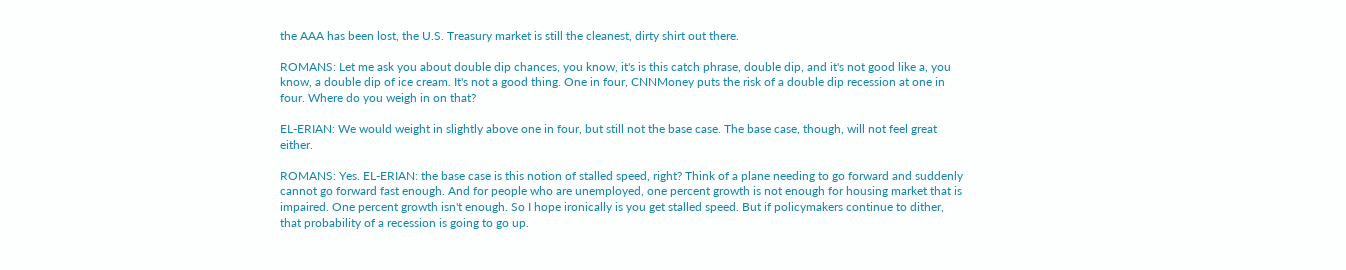the AAA has been lost, the U.S. Treasury market is still the cleanest, dirty shirt out there.

ROMANS: Let me ask you about double dip chances, you know, it's is this catch phrase, double dip, and it's not good like a, you know, a double dip of ice cream. It's not a good thing. One in four, CNNMoney puts the risk of a double dip recession at one in four. Where do you weigh in on that?

EL-ERIAN: We would weight in slightly above one in four, but still not the base case. The base case, though, will not feel great either.

ROMANS: Yes. EL-ERIAN: the base case is this notion of stalled speed, right? Think of a plane needing to go forward and suddenly cannot go forward fast enough. And for people who are unemployed, one percent growth is not enough for housing market that is impaired. One percent growth isn't enough. So I hope ironically is you get stalled speed. But if policymakers continue to dither, that probability of a recession is going to go up.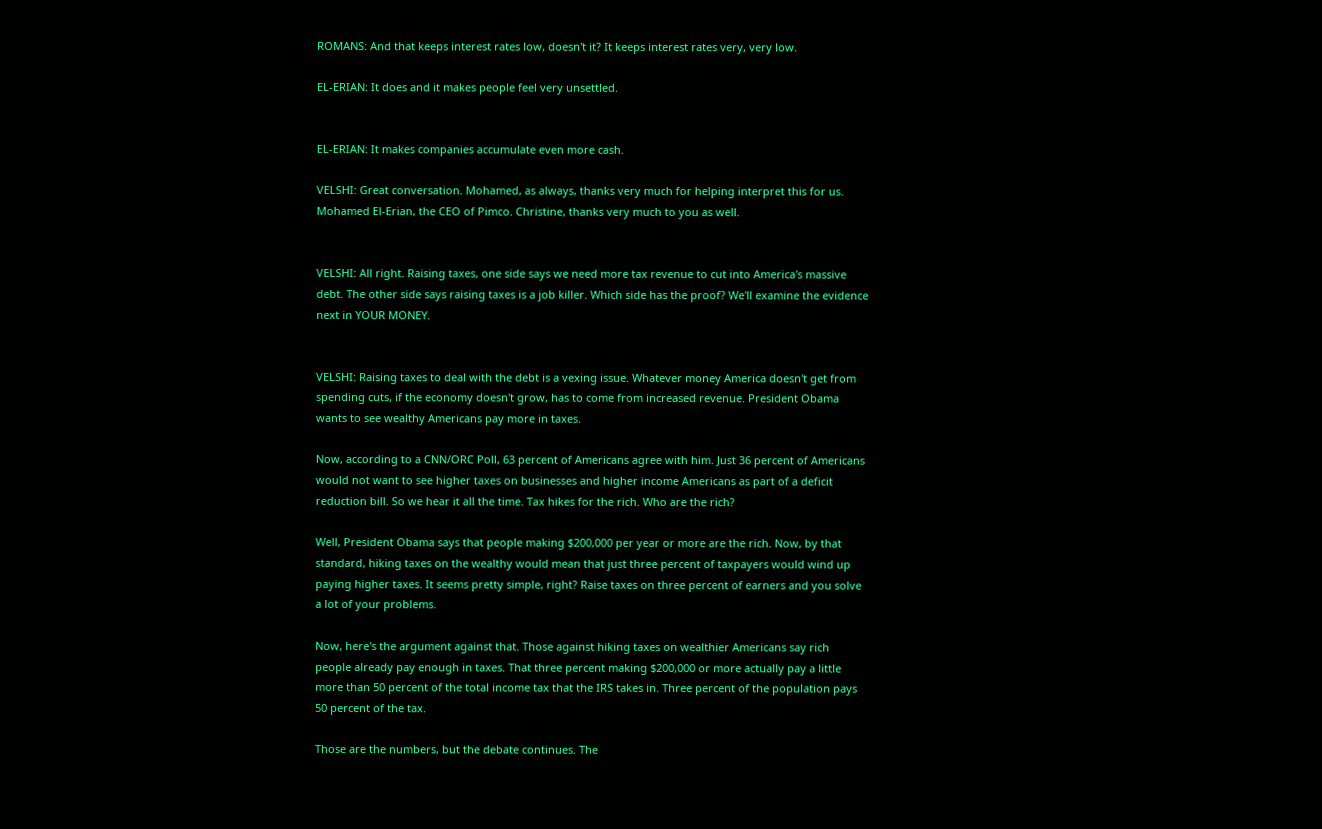ROMANS: And that keeps interest rates low, doesn't it? It keeps interest rates very, very low.

EL-ERIAN: It does and it makes people feel very unsettled.


EL-ERIAN: It makes companies accumulate even more cash.

VELSHI: Great conversation. Mohamed, as always, thanks very much for helping interpret this for us. Mohamed El-Erian, the CEO of Pimco. Christine, thanks very much to you as well.


VELSHI: All right. Raising taxes, one side says we need more tax revenue to cut into America's massive debt. The other side says raising taxes is a job killer. Which side has the proof? We'll examine the evidence next in YOUR MONEY.


VELSHI: Raising taxes to deal with the debt is a vexing issue. Whatever money America doesn't get from spending cuts, if the economy doesn't grow, has to come from increased revenue. President Obama wants to see wealthy Americans pay more in taxes.

Now, according to a CNN/ORC Poll, 63 percent of Americans agree with him. Just 36 percent of Americans would not want to see higher taxes on businesses and higher income Americans as part of a deficit reduction bill. So we hear it all the time. Tax hikes for the rich. Who are the rich?

Well, President Obama says that people making $200,000 per year or more are the rich. Now, by that standard, hiking taxes on the wealthy would mean that just three percent of taxpayers would wind up paying higher taxes. It seems pretty simple, right? Raise taxes on three percent of earners and you solve a lot of your problems.

Now, here's the argument against that. Those against hiking taxes on wealthier Americans say rich people already pay enough in taxes. That three percent making $200,000 or more actually pay a little more than 50 percent of the total income tax that the IRS takes in. Three percent of the population pays 50 percent of the tax.

Those are the numbers, but the debate continues. The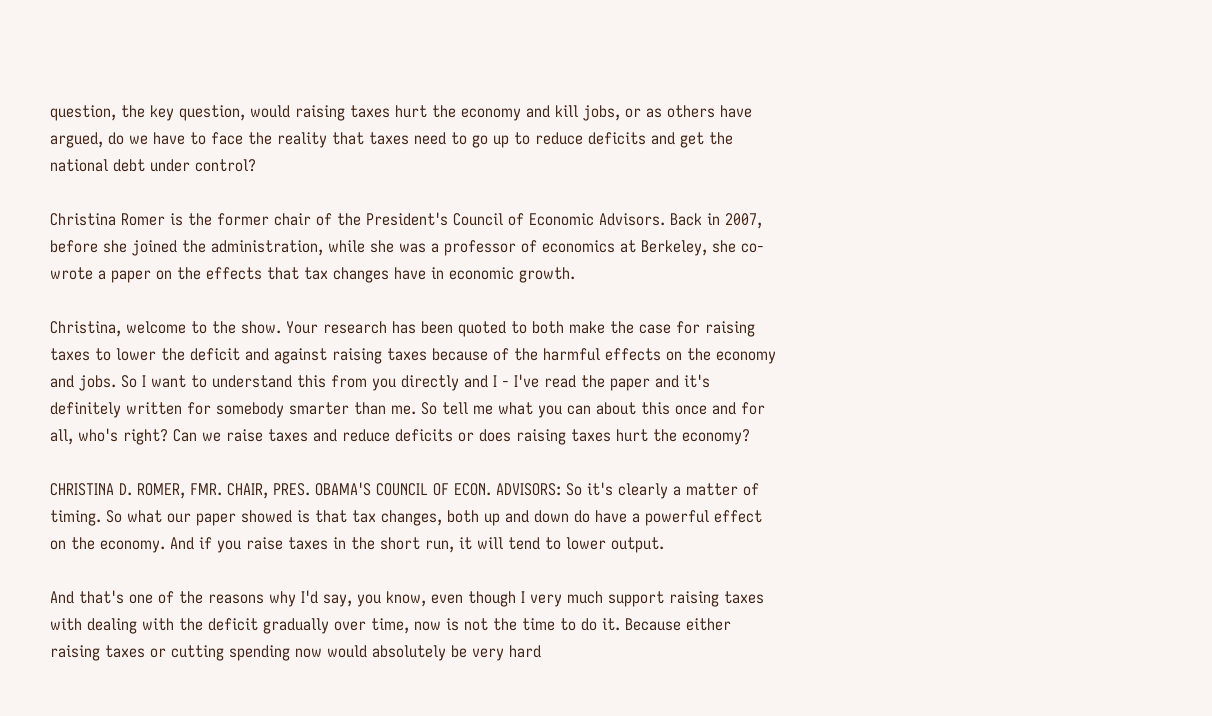question, the key question, would raising taxes hurt the economy and kill jobs, or as others have argued, do we have to face the reality that taxes need to go up to reduce deficits and get the national debt under control?

Christina Romer is the former chair of the President's Council of Economic Advisors. Back in 2007, before she joined the administration, while she was a professor of economics at Berkeley, she co-wrote a paper on the effects that tax changes have in economic growth.

Christina, welcome to the show. Your research has been quoted to both make the case for raising taxes to lower the deficit and against raising taxes because of the harmful effects on the economy and jobs. So I want to understand this from you directly and I - I've read the paper and it's definitely written for somebody smarter than me. So tell me what you can about this once and for all, who's right? Can we raise taxes and reduce deficits or does raising taxes hurt the economy?

CHRISTINA D. ROMER, FMR. CHAIR, PRES. OBAMA'S COUNCIL OF ECON. ADVISORS: So it's clearly a matter of timing. So what our paper showed is that tax changes, both up and down do have a powerful effect on the economy. And if you raise taxes in the short run, it will tend to lower output.

And that's one of the reasons why I'd say, you know, even though I very much support raising taxes with dealing with the deficit gradually over time, now is not the time to do it. Because either raising taxes or cutting spending now would absolutely be very hard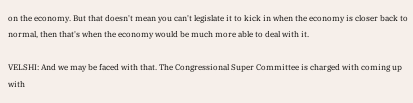on the economy. But that doesn't mean you can't legislate it to kick in when the economy is closer back to normal, then that's when the economy would be much more able to deal with it.

VELSHI: And we may be faced with that. The Congressional Super Committee is charged with coming up with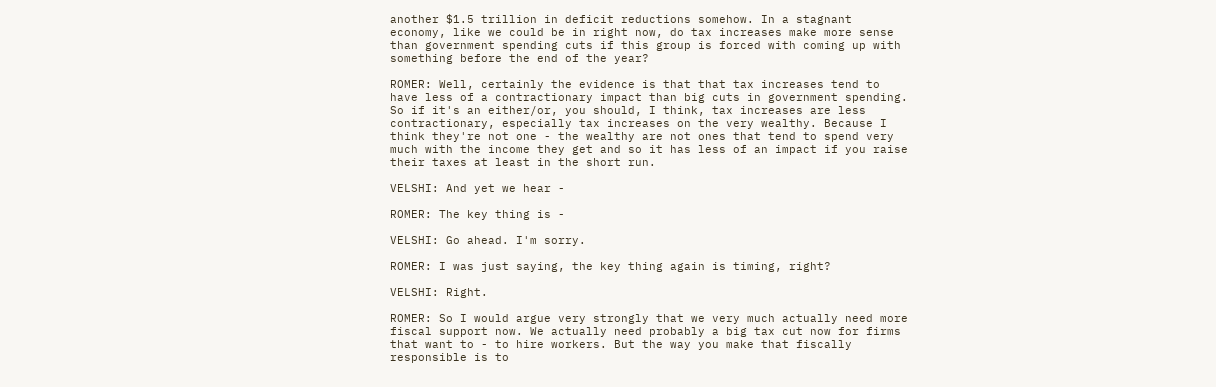another $1.5 trillion in deficit reductions somehow. In a stagnant economy, like we could be in right now, do tax increases make more sense than government spending cuts if this group is forced with coming up with something before the end of the year?

ROMER: Well, certainly the evidence is that that tax increases tend to have less of a contractionary impact than big cuts in government spending. So if it's an either/or, you should, I think, tax increases are less contractionary, especially tax increases on the very wealthy. Because I think they're not one - the wealthy are not ones that tend to spend very much with the income they get and so it has less of an impact if you raise their taxes at least in the short run.

VELSHI: And yet we hear -

ROMER: The key thing is -

VELSHI: Go ahead. I'm sorry.

ROMER: I was just saying, the key thing again is timing, right?

VELSHI: Right.

ROMER: So I would argue very strongly that we very much actually need more fiscal support now. We actually need probably a big tax cut now for firms that want to - to hire workers. But the way you make that fiscally responsible is to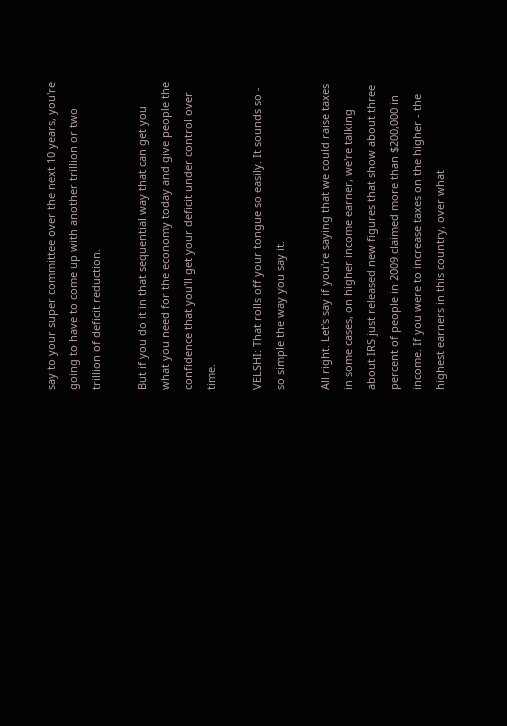say to your super committee over the next 10 years, you're going to have to come up with another trillion or two trillion of deficit reduction.

But if you do it in that sequential way that can get you what you need for the economy today and give people the confidence that you'll get your deficit under control over time.

VELSHI: That rolls off your tongue so easily. It sounds so - so simple the way you say it.

All right. Let's say if you're saying that we could raise taxes in some cases, on higher income earner, we're talking about IRS just released new figures that show about three percent of people in 2009 claimed more than $200,000 in income. If you were to increase taxes on the higher - the highest earners in this country, over what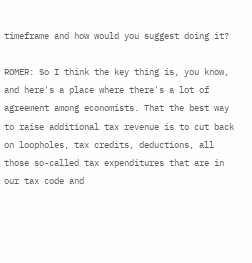timeframe and how would you suggest doing it?

ROMER: So I think the key thing is, you know, and here's a place where there's a lot of agreement among economists. That the best way to raise additional tax revenue is to cut back on loopholes, tax credits, deductions, all those so-called tax expenditures that are in our tax code and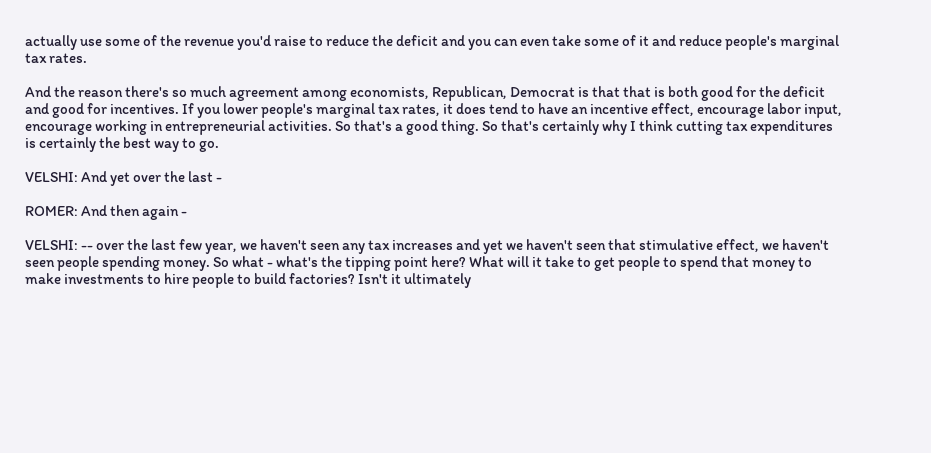actually use some of the revenue you'd raise to reduce the deficit and you can even take some of it and reduce people's marginal tax rates.

And the reason there's so much agreement among economists, Republican, Democrat is that that is both good for the deficit and good for incentives. If you lower people's marginal tax rates, it does tend to have an incentive effect, encourage labor input, encourage working in entrepreneurial activities. So that's a good thing. So that's certainly why I think cutting tax expenditures is certainly the best way to go.

VELSHI: And yet over the last -

ROMER: And then again -

VELSHI: -- over the last few year, we haven't seen any tax increases and yet we haven't seen that stimulative effect, we haven't seen people spending money. So what - what's the tipping point here? What will it take to get people to spend that money to make investments to hire people to build factories? Isn't it ultimately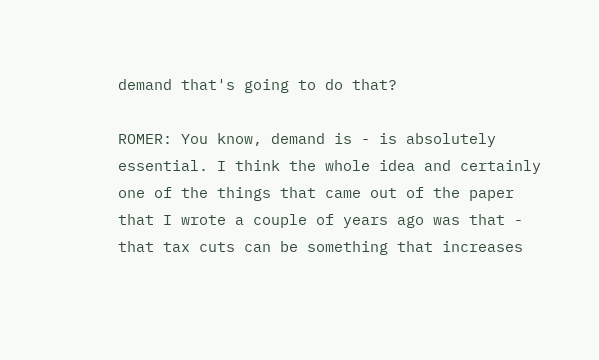demand that's going to do that?

ROMER: You know, demand is - is absolutely essential. I think the whole idea and certainly one of the things that came out of the paper that I wrote a couple of years ago was that - that tax cuts can be something that increases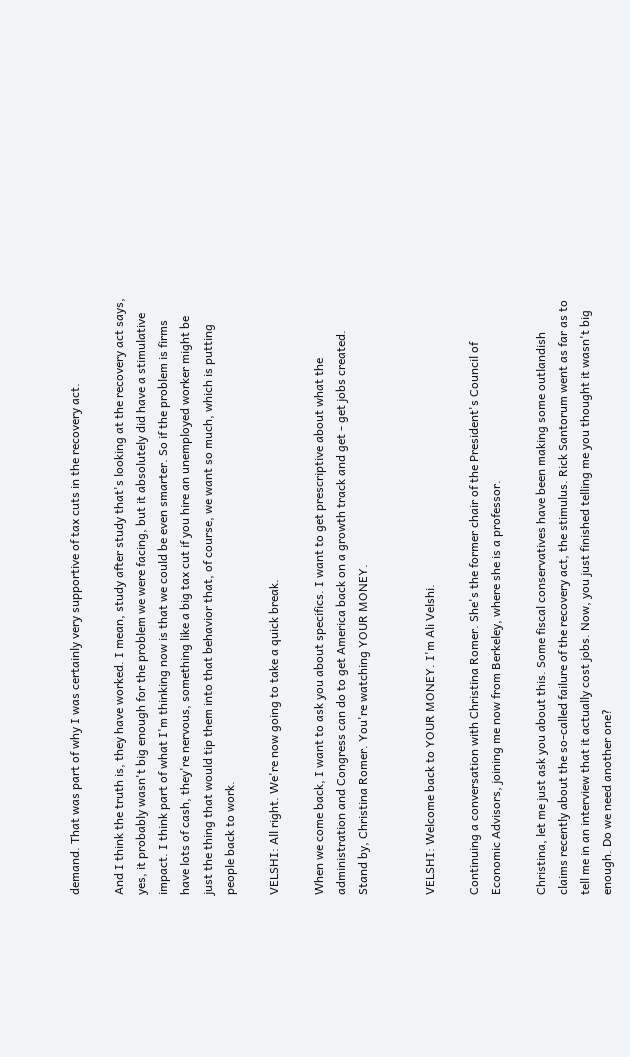demand. That was part of why I was certainly very supportive of tax cuts in the recovery act.

And I think the truth is, they have worked. I mean, study after study that's looking at the recovery act says, yes, it probably wasn't big enough for the problem we were facing, but it absolutely did have a stimulative impact. I think part of what I'm thinking now is that we could be even smarter. So if the problem is firms have lots of cash, they're nervous, something like a big tax cut if you hire an unemployed worker might be just the thing that would tip them into that behavior that, of course, we want so much, which is putting people back to work.

VELSHI: All right. We're now going to take a quick break.

When we come back, I want to ask you about specifics. I want to get prescriptive about what the administration and Congress can do to get America back on a growth track and get - get jobs created. Stand by, Christina Romer. You're watching YOUR MONEY.


VELSHI: Welcome back to YOUR MONEY. I'm Ali Velshi.

Continuing a conversation with Christina Romer. She's the former chair of the President's Council of Economic Advisors, joining me now from Berkeley, where she is a professor.

Christina, let me just ask you about this. Some fiscal conservatives have been making some outlandish claims recently about the so-called failure of the recovery act, the stimulus. Rick Santorum went as far as to tell me in an interview that it actually cost jobs. Now, you just finished telling me you thought it wasn't big enough. Do we need another one?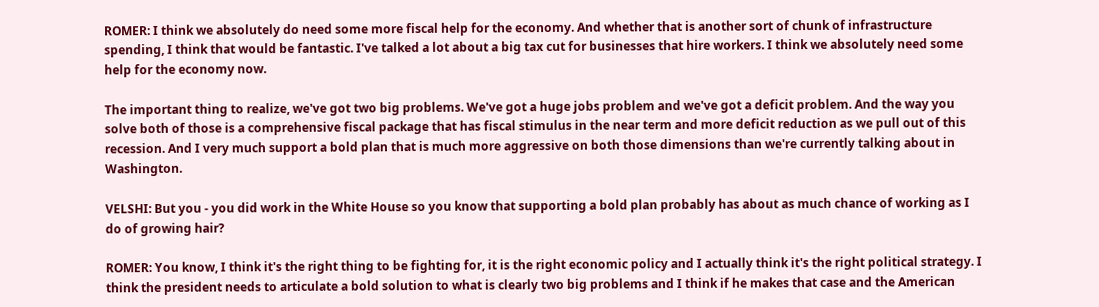ROMER: I think we absolutely do need some more fiscal help for the economy. And whether that is another sort of chunk of infrastructure spending, I think that would be fantastic. I've talked a lot about a big tax cut for businesses that hire workers. I think we absolutely need some help for the economy now.

The important thing to realize, we've got two big problems. We've got a huge jobs problem and we've got a deficit problem. And the way you solve both of those is a comprehensive fiscal package that has fiscal stimulus in the near term and more deficit reduction as we pull out of this recession. And I very much support a bold plan that is much more aggressive on both those dimensions than we're currently talking about in Washington.

VELSHI: But you - you did work in the White House so you know that supporting a bold plan probably has about as much chance of working as I do of growing hair?

ROMER: You know, I think it's the right thing to be fighting for, it is the right economic policy and I actually think it's the right political strategy. I think the president needs to articulate a bold solution to what is clearly two big problems and I think if he makes that case and the American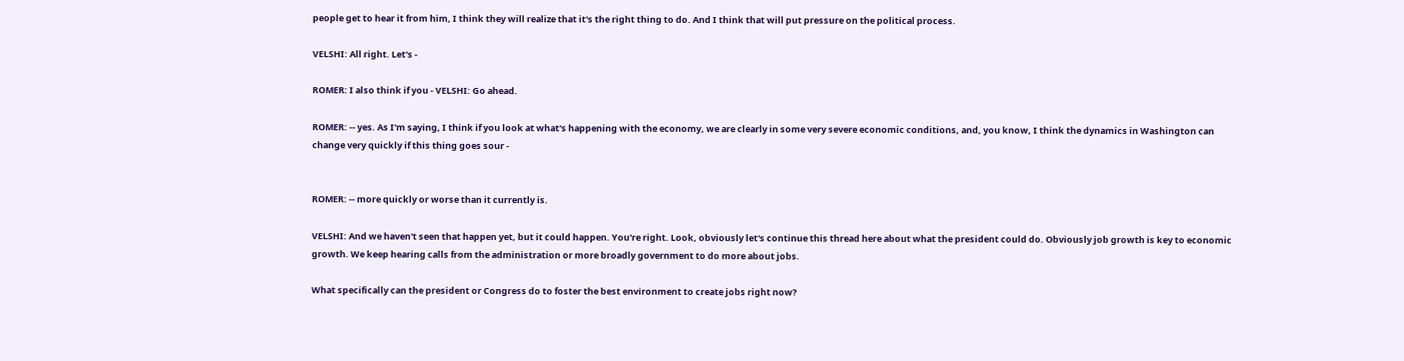people get to hear it from him, I think they will realize that it's the right thing to do. And I think that will put pressure on the political process.

VELSHI: All right. Let's -

ROMER: I also think if you - VELSHI: Go ahead.

ROMER: -- yes. As I'm saying, I think if you look at what's happening with the economy, we are clearly in some very severe economic conditions, and, you know, I think the dynamics in Washington can change very quickly if this thing goes sour -


ROMER: -- more quickly or worse than it currently is.

VELSHI: And we haven't seen that happen yet, but it could happen. You're right. Look, obviously let's continue this thread here about what the president could do. Obviously job growth is key to economic growth. We keep hearing calls from the administration or more broadly government to do more about jobs.

What specifically can the president or Congress do to foster the best environment to create jobs right now?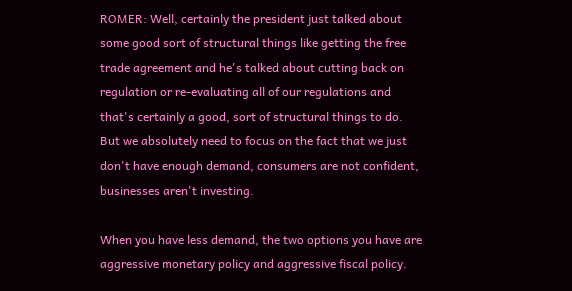ROMER: Well, certainly the president just talked about some good sort of structural things like getting the free trade agreement and he's talked about cutting back on regulation or re-evaluating all of our regulations and that's certainly a good, sort of structural things to do. But we absolutely need to focus on the fact that we just don't have enough demand, consumers are not confident, businesses aren't investing.

When you have less demand, the two options you have are aggressive monetary policy and aggressive fiscal policy.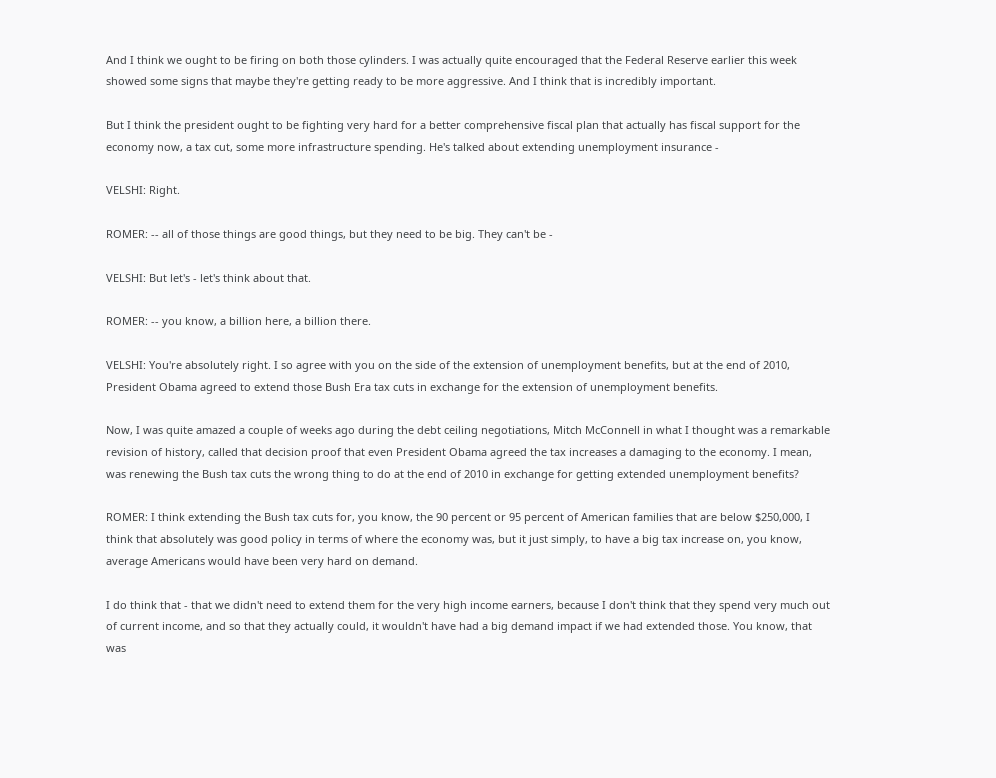And I think we ought to be firing on both those cylinders. I was actually quite encouraged that the Federal Reserve earlier this week showed some signs that maybe they're getting ready to be more aggressive. And I think that is incredibly important.

But I think the president ought to be fighting very hard for a better comprehensive fiscal plan that actually has fiscal support for the economy now, a tax cut, some more infrastructure spending. He's talked about extending unemployment insurance -

VELSHI: Right.

ROMER: -- all of those things are good things, but they need to be big. They can't be -

VELSHI: But let's - let's think about that.

ROMER: -- you know, a billion here, a billion there.

VELSHI: You're absolutely right. I so agree with you on the side of the extension of unemployment benefits, but at the end of 2010, President Obama agreed to extend those Bush Era tax cuts in exchange for the extension of unemployment benefits.

Now, I was quite amazed a couple of weeks ago during the debt ceiling negotiations, Mitch McConnell in what I thought was a remarkable revision of history, called that decision proof that even President Obama agreed the tax increases a damaging to the economy. I mean, was renewing the Bush tax cuts the wrong thing to do at the end of 2010 in exchange for getting extended unemployment benefits?

ROMER: I think extending the Bush tax cuts for, you know, the 90 percent or 95 percent of American families that are below $250,000, I think that absolutely was good policy in terms of where the economy was, but it just simply, to have a big tax increase on, you know, average Americans would have been very hard on demand.

I do think that - that we didn't need to extend them for the very high income earners, because I don't think that they spend very much out of current income, and so that they actually could, it wouldn't have had a big demand impact if we had extended those. You know, that was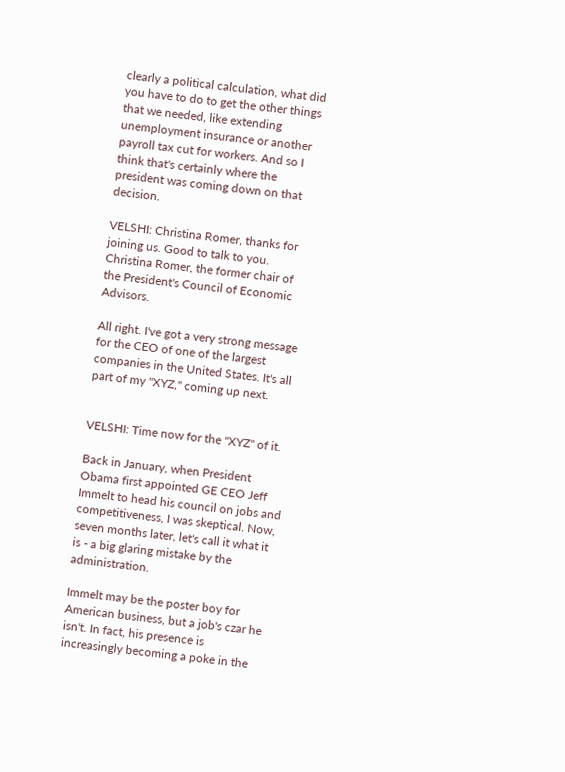clearly a political calculation, what did you have to do to get the other things that we needed, like extending unemployment insurance or another payroll tax cut for workers. And so I think that's certainly where the president was coming down on that decision.

VELSHI: Christina Romer, thanks for joining us. Good to talk to you. Christina Romer, the former chair of the President's Council of Economic Advisors.

All right. I've got a very strong message for the CEO of one of the largest companies in the United States. It's all part of my "XYZ," coming up next.


VELSHI: Time now for the "XYZ" of it.

Back in January, when President Obama first appointed GE CEO Jeff Immelt to head his council on jobs and competitiveness, I was skeptical. Now, seven months later, let's call it what it is - a big glaring mistake by the administration.

Immelt may be the poster boy for American business, but a job's czar he isn't. In fact, his presence is increasingly becoming a poke in the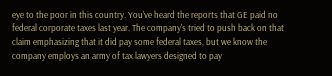eye to the poor in this country. You've heard the reports that GE paid no federal corporate taxes last year. The company's tried to push back on that claim emphasizing that it did pay some federal taxes, but we know the company employs an army of tax lawyers designed to pay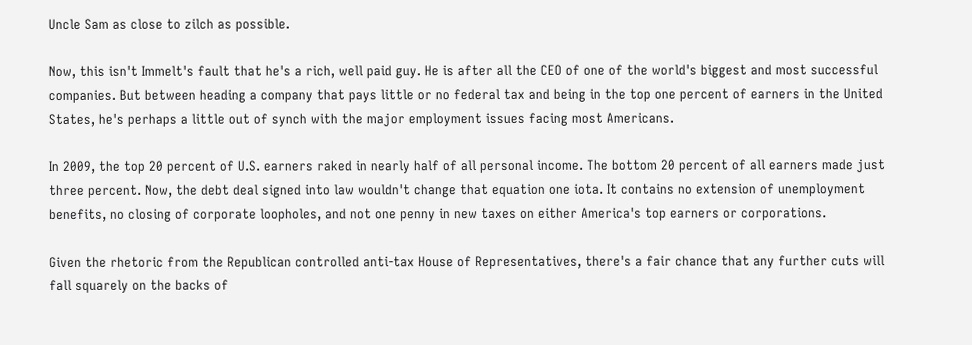Uncle Sam as close to zilch as possible.

Now, this isn't Immelt's fault that he's a rich, well paid guy. He is after all the CEO of one of the world's biggest and most successful companies. But between heading a company that pays little or no federal tax and being in the top one percent of earners in the United States, he's perhaps a little out of synch with the major employment issues facing most Americans.

In 2009, the top 20 percent of U.S. earners raked in nearly half of all personal income. The bottom 20 percent of all earners made just three percent. Now, the debt deal signed into law wouldn't change that equation one iota. It contains no extension of unemployment benefits, no closing of corporate loopholes, and not one penny in new taxes on either America's top earners or corporations.

Given the rhetoric from the Republican controlled anti-tax House of Representatives, there's a fair chance that any further cuts will fall squarely on the backs of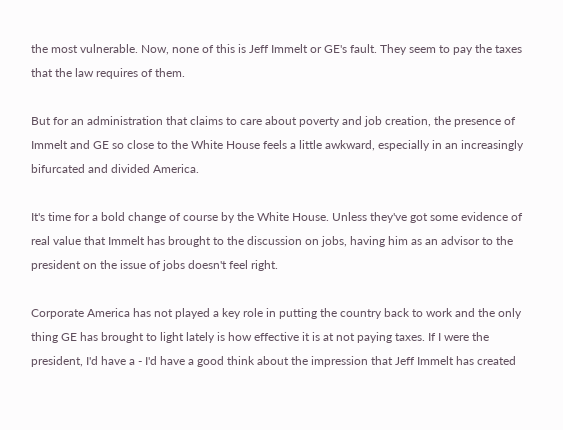the most vulnerable. Now, none of this is Jeff Immelt or GE's fault. They seem to pay the taxes that the law requires of them.

But for an administration that claims to care about poverty and job creation, the presence of Immelt and GE so close to the White House feels a little awkward, especially in an increasingly bifurcated and divided America.

It's time for a bold change of course by the White House. Unless they've got some evidence of real value that Immelt has brought to the discussion on jobs, having him as an advisor to the president on the issue of jobs doesn't feel right.

Corporate America has not played a key role in putting the country back to work and the only thing GE has brought to light lately is how effective it is at not paying taxes. If I were the president, I'd have a - I'd have a good think about the impression that Jeff Immelt has created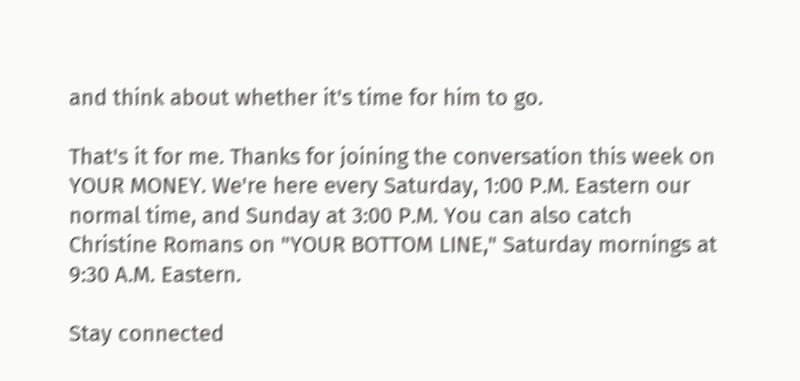and think about whether it's time for him to go.

That's it for me. Thanks for joining the conversation this week on YOUR MONEY. We're here every Saturday, 1:00 P.M. Eastern our normal time, and Sunday at 3:00 P.M. You can also catch Christine Romans on "YOUR BOTTOM LINE," Saturday mornings at 9:30 A.M. Eastern.

Stay connected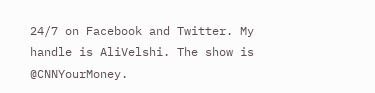24/7 on Facebook and Twitter. My handle is AliVelshi. The show is @CNNYourMoney.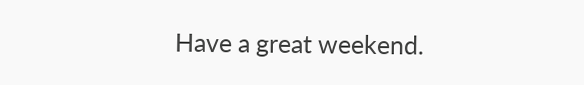Have a great weekend.